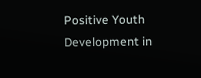Positive Youth Development in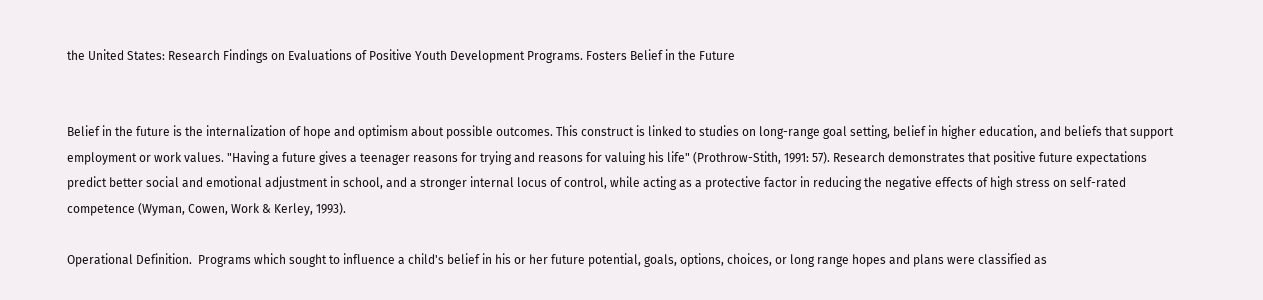the United States: Research Findings on Evaluations of Positive Youth Development Programs. Fosters Belief in the Future


Belief in the future is the internalization of hope and optimism about possible outcomes. This construct is linked to studies on long-range goal setting, belief in higher education, and beliefs that support employment or work values. "Having a future gives a teenager reasons for trying and reasons for valuing his life" (Prothrow-Stith, 1991: 57). Research demonstrates that positive future expectations predict better social and emotional adjustment in school, and a stronger internal locus of control, while acting as a protective factor in reducing the negative effects of high stress on self-rated competence (Wyman, Cowen, Work & Kerley, 1993).

Operational Definition.  Programs which sought to influence a child's belief in his or her future potential, goals, options, choices, or long range hopes and plans were classified as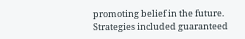promoting belief in the future. Strategies included guaranteed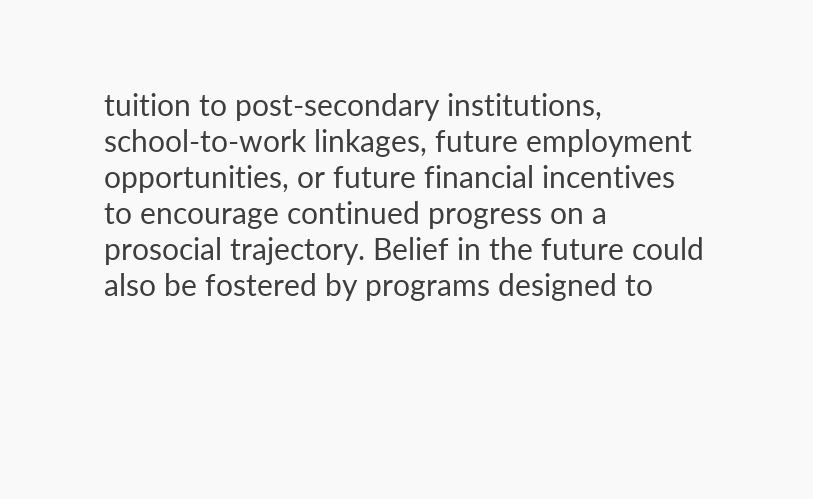tuition to post-secondary institutions, school-to-work linkages, future employment opportunities, or future financial incentives to encourage continued progress on a prosocial trajectory. Belief in the future could also be fostered by programs designed to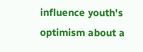influence youth's optimism about a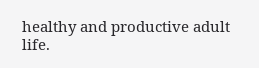healthy and productive adult life.